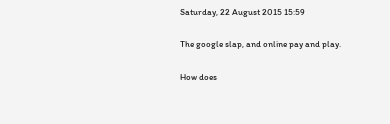Saturday, 22 August 2015 15:59

The google slap, and online pay and play.

How does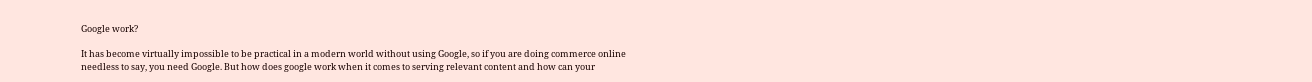Google work?

It has become virtually impossible to be practical in a modern world without using Google, so if you are doing commerce online needless to say, you need Google. But how does google work when it comes to serving relevant content and how can your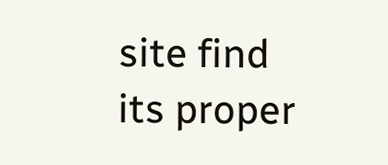site find its proper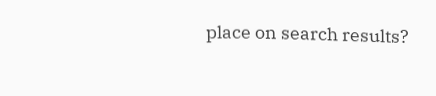place on search results?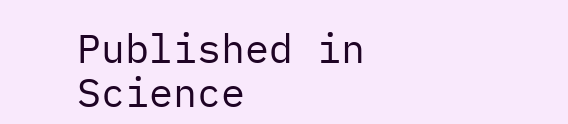Published in Science